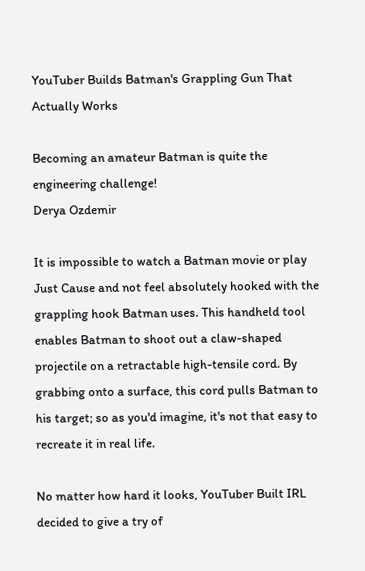YouTuber Builds Batman's Grappling Gun That Actually Works

Becoming an amateur Batman is quite the engineering challenge!
Derya Ozdemir

It is impossible to watch a Batman movie or play Just Cause and not feel absolutely hooked with the grappling hook Batman uses. This handheld tool enables Batman to shoot out a claw-shaped projectile on a retractable high-tensile cord. By grabbing onto a surface, this cord pulls Batman to his target; so as you'd imagine, it's not that easy to recreate it in real life.

No matter how hard it looks, YouTuber Built IRL decided to give a try of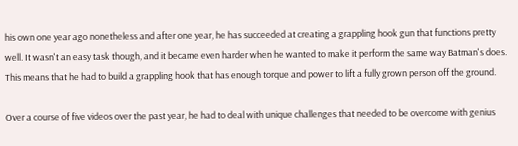his own one year ago nonetheless and after one year, he has succeeded at creating a grappling hook gun that functions pretty well. It wasn't an easy task though, and it became even harder when he wanted to make it perform the same way Batman's does. This means that he had to build a grappling hook that has enough torque and power to lift a fully grown person off the ground.

Over a course of five videos over the past year, he had to deal with unique challenges that needed to be overcome with genius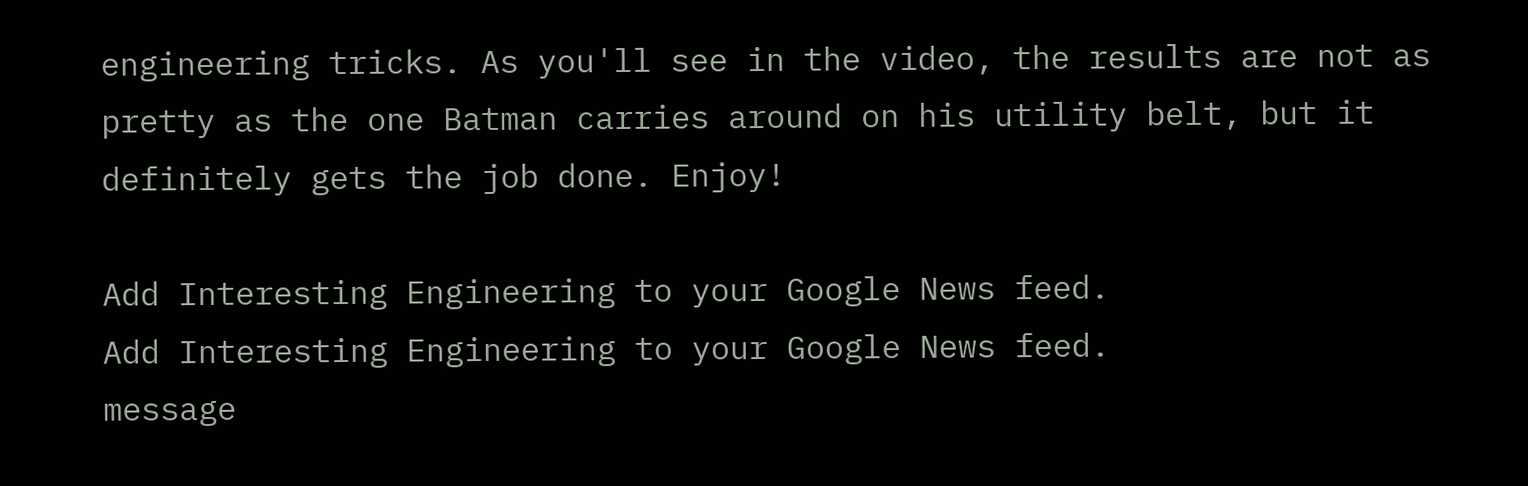engineering tricks. As you'll see in the video, the results are not as pretty as the one Batman carries around on his utility belt, but it definitely gets the job done. Enjoy!

Add Interesting Engineering to your Google News feed.
Add Interesting Engineering to your Google News feed.
message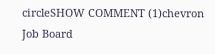circleSHOW COMMENT (1)chevron
Job Board